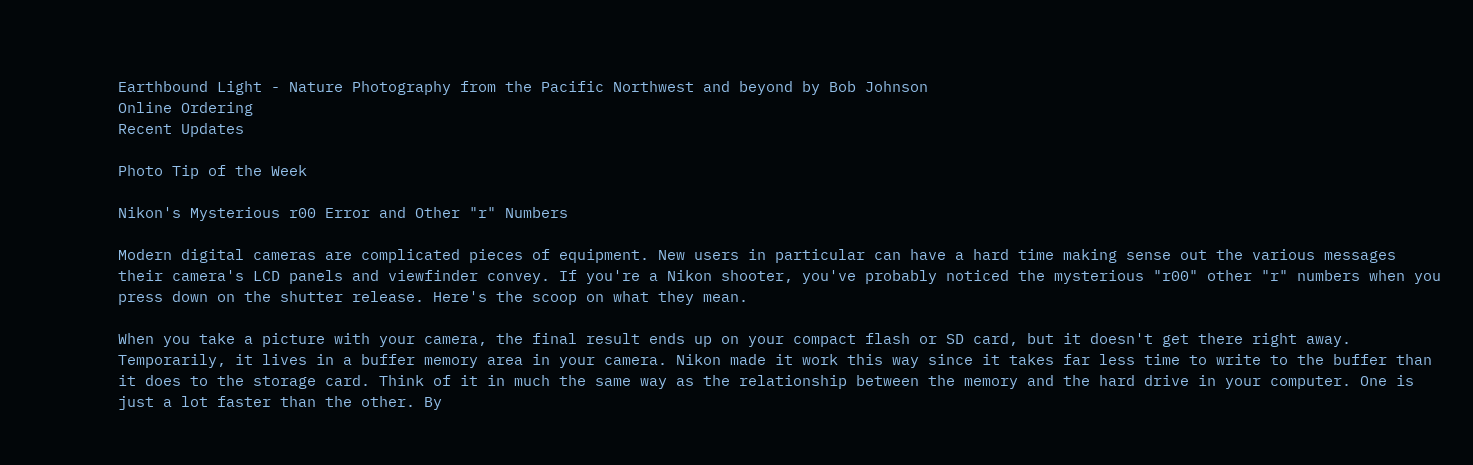Earthbound Light - Nature Photography from the Pacific Northwest and beyond by Bob Johnson
Online Ordering
Recent Updates

Photo Tip of the Week

Nikon's Mysterious r00 Error and Other "r" Numbers

Modern digital cameras are complicated pieces of equipment. New users in particular can have a hard time making sense out the various messages their camera's LCD panels and viewfinder convey. If you're a Nikon shooter, you've probably noticed the mysterious "r00" other "r" numbers when you press down on the shutter release. Here's the scoop on what they mean.

When you take a picture with your camera, the final result ends up on your compact flash or SD card, but it doesn't get there right away. Temporarily, it lives in a buffer memory area in your camera. Nikon made it work this way since it takes far less time to write to the buffer than it does to the storage card. Think of it in much the same way as the relationship between the memory and the hard drive in your computer. One is just a lot faster than the other. By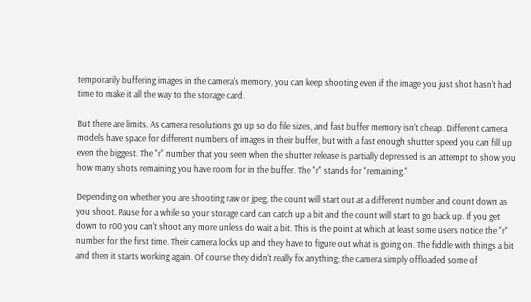temporarily buffering images in the camera's memory, you can keep shooting even if the image you just shot hasn't had time to make it all the way to the storage card.

But there are limits. As camera resolutions go up so do file sizes, and fast buffer memory isn't cheap. Different camera models have space for different numbers of images in their buffer, but with a fast enough shutter speed you can fill up even the biggest. The "r" number that you seen when the shutter release is partially depressed is an attempt to show you how many shots remaining you have room for in the buffer. The "r" stands for "remaining."

Depending on whether you are shooting raw or jpeg, the count will start out at a different number and count down as you shoot. Pause for a while so your storage card can catch up a bit and the count will start to go back up. If you get down to r00 you can't shoot any more unless do wait a bit. This is the point at which at least some users notice the "r" number for the first time. Their camera locks up and they have to figure out what is going on. The fiddle with things a bit and then it starts working again. Of course they didn't really fix anything; the camera simply offloaded some of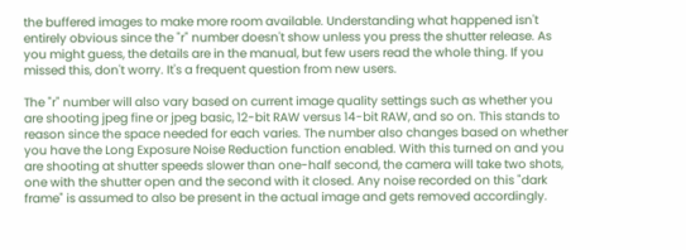the buffered images to make more room available. Understanding what happened isn't entirely obvious since the "r" number doesn't show unless you press the shutter release. As you might guess, the details are in the manual, but few users read the whole thing. If you missed this, don't worry. It's a frequent question from new users.

The "r" number will also vary based on current image quality settings such as whether you are shooting jpeg fine or jpeg basic, 12-bit RAW versus 14-bit RAW, and so on. This stands to reason since the space needed for each varies. The number also changes based on whether you have the Long Exposure Noise Reduction function enabled. With this turned on and you are shooting at shutter speeds slower than one-half second, the camera will take two shots, one with the shutter open and the second with it closed. Any noise recorded on this "dark frame" is assumed to also be present in the actual image and gets removed accordingly.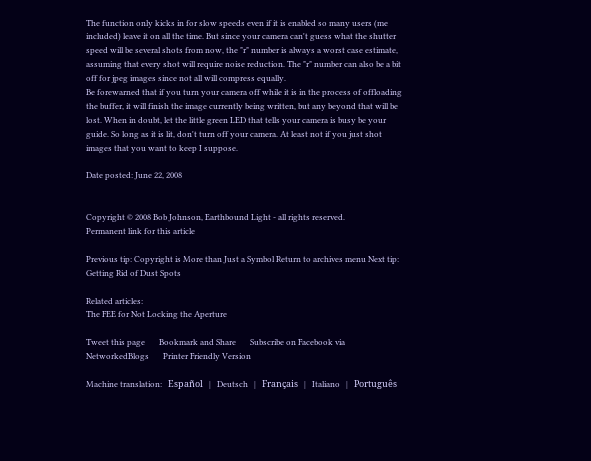The function only kicks in for slow speeds even if it is enabled so many users (me included) leave it on all the time. But since your camera can't guess what the shutter speed will be several shots from now, the "r" number is always a worst case estimate, assuming that every shot will require noise reduction. The "r" number can also be a bit off for jpeg images since not all will compress equally.
Be forewarned that if you turn your camera off while it is in the process of offloading the buffer, it will finish the image currently being written, but any beyond that will be lost. When in doubt, let the little green LED that tells your camera is busy be your guide. So long as it is lit, don't turn off your camera. At least not if you just shot images that you want to keep I suppose.

Date posted: June 22, 2008


Copyright © 2008 Bob Johnson, Earthbound Light - all rights reserved.
Permanent link for this article

Previous tip: Copyright is More than Just a Symbol Return to archives menu Next tip: Getting Rid of Dust Spots

Related articles:
The FEE for Not Locking the Aperture

Tweet this page       Bookmark and Share       Subscribe on Facebook via NetworkedBlogs       Printer Friendly Version

Machine translation:   Español   |   Deutsch   |   Français   |   Italiano   |   Português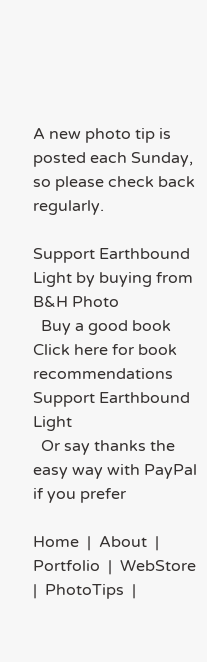A new photo tip is posted each Sunday, so please check back regularly.

Support Earthbound Light by buying from B&H Photo
  Buy a good book
Click here for book recommendations
Support Earthbound Light
  Or say thanks the easy way with PayPal if you prefer

Home  |  About  |  Portfolio  |  WebStore  |  PhotoTips  |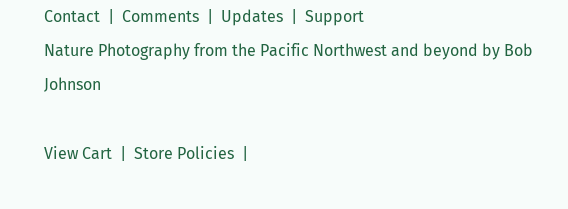Contact  |  Comments  |  Updates  |  Support
Nature Photography from the Pacific Northwest and beyond by Bob Johnson

View Cart  |  Store Policies  |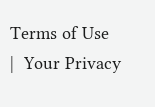Terms of Use  |  Your Privacy